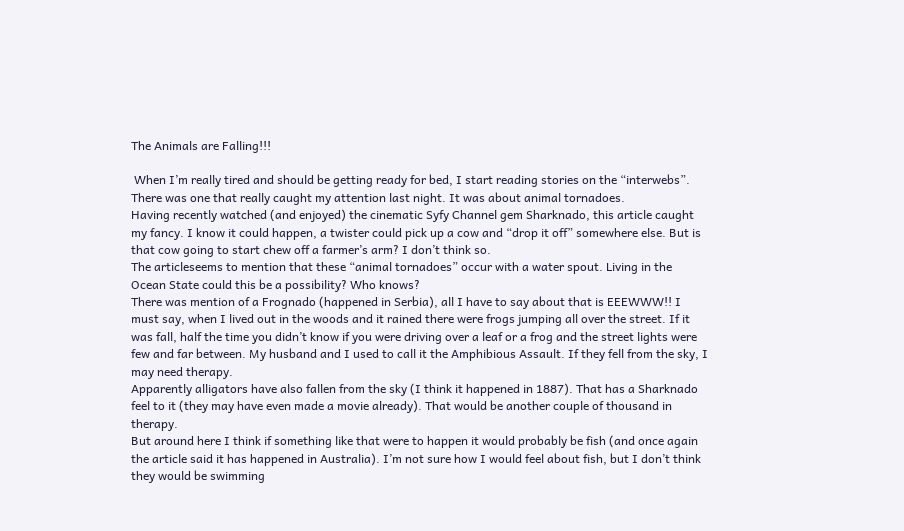The Animals are Falling!!!

 When I’m really tired and should be getting ready for bed, I start reading stories on the “interwebs”. There was one that really caught my attention last night. It was about animal tornadoes.
Having recently watched (and enjoyed) the cinematic Syfy Channel gem Sharknado, this article caught my fancy. I know it could happen, a twister could pick up a cow and “drop it off” somewhere else. But is that cow going to start chew off a farmer’s arm? I don’t think so.
The articleseems to mention that these “animal tornadoes” occur with a water spout. Living in the Ocean State could this be a possibility? Who knows?
There was mention of a Frognado (happened in Serbia), all I have to say about that is EEEWWW!! I must say, when I lived out in the woods and it rained there were frogs jumping all over the street. If it was fall, half the time you didn’t know if you were driving over a leaf or a frog and the street lights were few and far between. My husband and I used to call it the Amphibious Assault. If they fell from the sky, I may need therapy.
Apparently alligators have also fallen from the sky (I think it happened in 1887). That has a Sharknado feel to it (they may have even made a movie already). That would be another couple of thousand in therapy.
But around here I think if something like that were to happen it would probably be fish (and once again the article said it has happened in Australia). I’m not sure how I would feel about fish, but I don’t think they would be swimming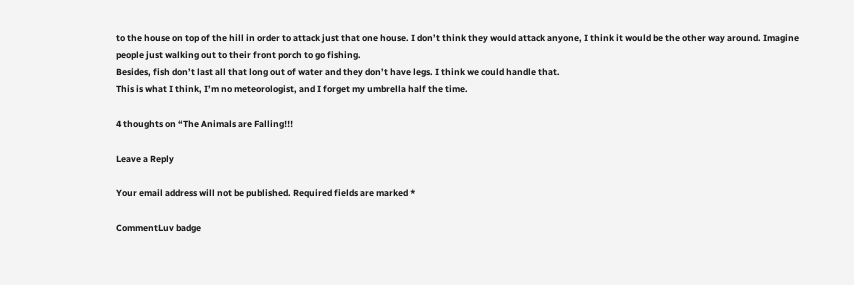to the house on top of the hill in order to attack just that one house. I don’t think they would attack anyone, I think it would be the other way around. Imagine people just walking out to their front porch to go fishing.
Besides, fish don’t last all that long out of water and they don’t have legs. I think we could handle that.
This is what I think, I’m no meteorologist, and I forget my umbrella half the time.

4 thoughts on “The Animals are Falling!!!

Leave a Reply

Your email address will not be published. Required fields are marked *

CommentLuv badge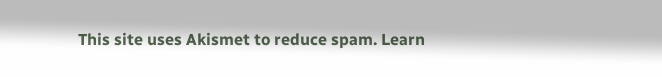This site uses Akismet to reduce spam. Learn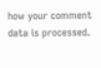how your comment data is processed.